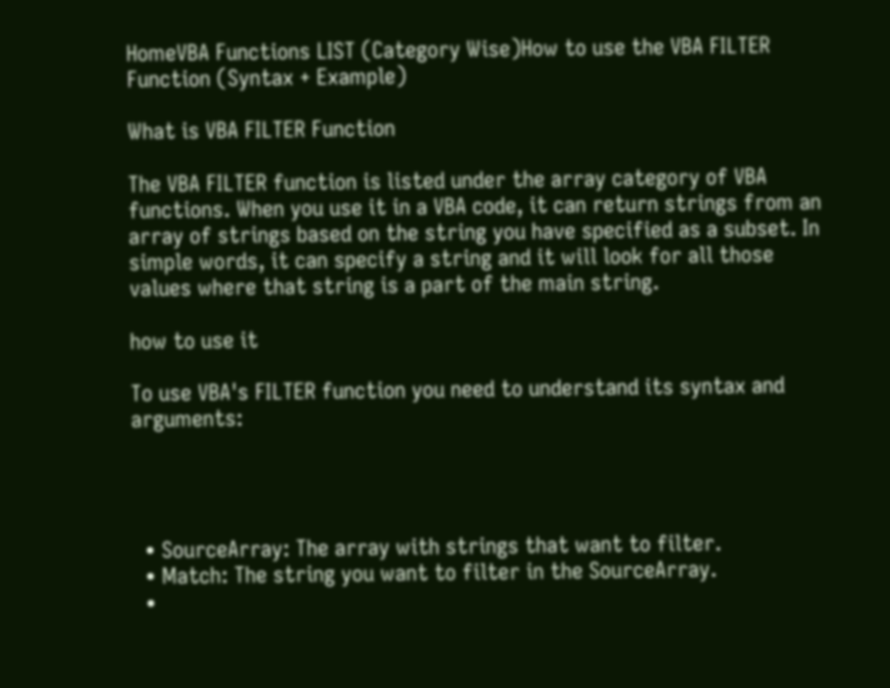HomeVBA Functions LIST (Category Wise)How to use the VBA FILTER Function (Syntax + Example)

What is VBA FILTER Function

The VBA FILTER function is listed under the array category of VBA functions. When you use it in a VBA code, it can return strings from an array of strings based on the string you have specified as a subset. In simple words, it can specify a string and it will look for all those values where that string is a part of the main string.

how to use it

To use VBA's FILTER function you need to understand its syntax and arguments:




  • SourceArray: The array with strings that want to filter.
  • Match: The string you want to filter in the SourceArray.
  •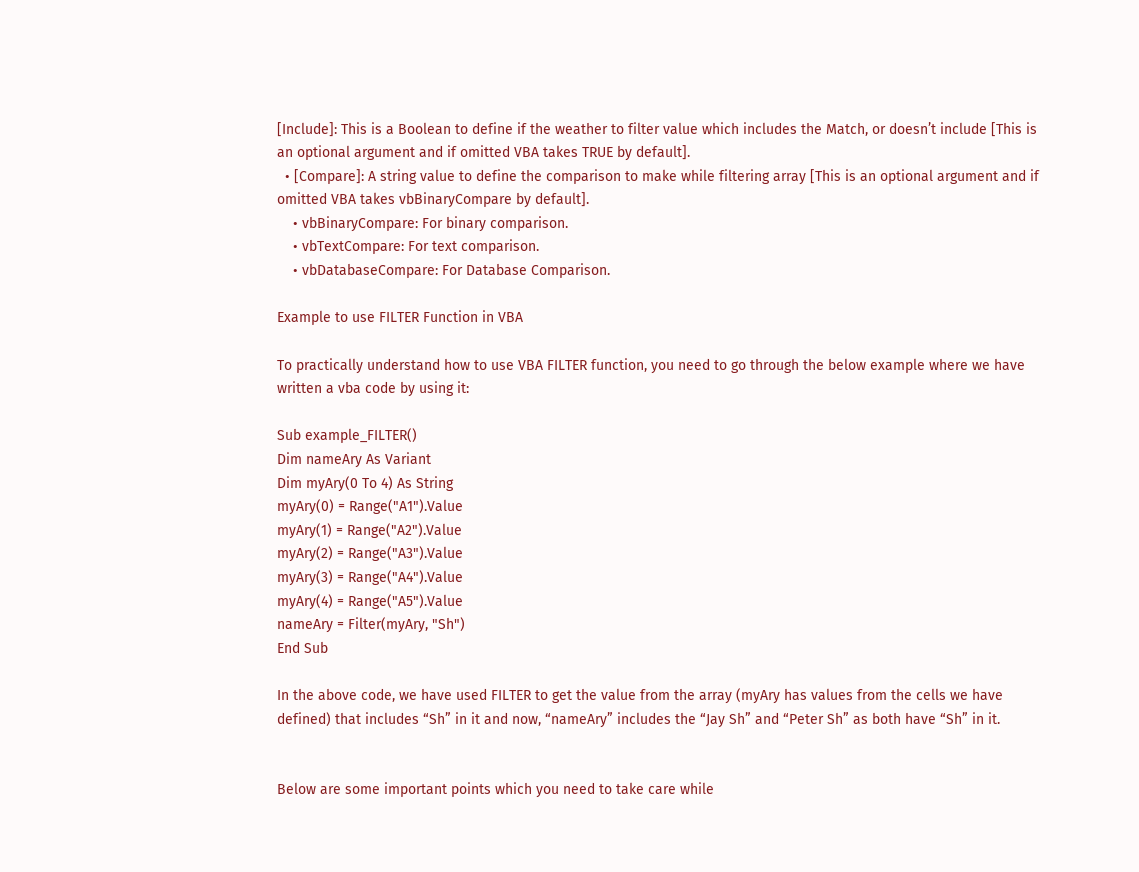[Include]: This is a Boolean to define if the weather to filter value which includes the Match, or doesn’t include [This is an optional argument and if omitted VBA takes TRUE by default].
  • [Compare]: A string value to define the comparison to make while filtering array [This is an optional argument and if omitted VBA takes vbBinaryCompare by default].
    • vbBinaryCompare: For binary comparison.
    • vbTextCompare: For text comparison.
    • vbDatabaseCompare: For Database Comparison.

Example to use FILTER Function in VBA

To practically understand how to use VBA FILTER function, you need to go through the below example where we have written a vba code by using it:

Sub example_FILTER()
Dim nameAry As Variant
Dim myAry(0 To 4) As String
myAry(0) = Range("A1").Value
myAry(1) = Range("A2").Value
myAry(2) = Range("A3").Value
myAry(3) = Range("A4").Value
myAry(4) = Range("A5").Value
nameAry = Filter(myAry, "Sh")
End Sub

In the above code, we have used FILTER to get the value from the array (myAry has values from the cells we have defined) that includes “Sh” in it and now, “nameAry” includes the “Jay Sh” and “Peter Sh” as both have “Sh” in it.


Below are some important points which you need to take care while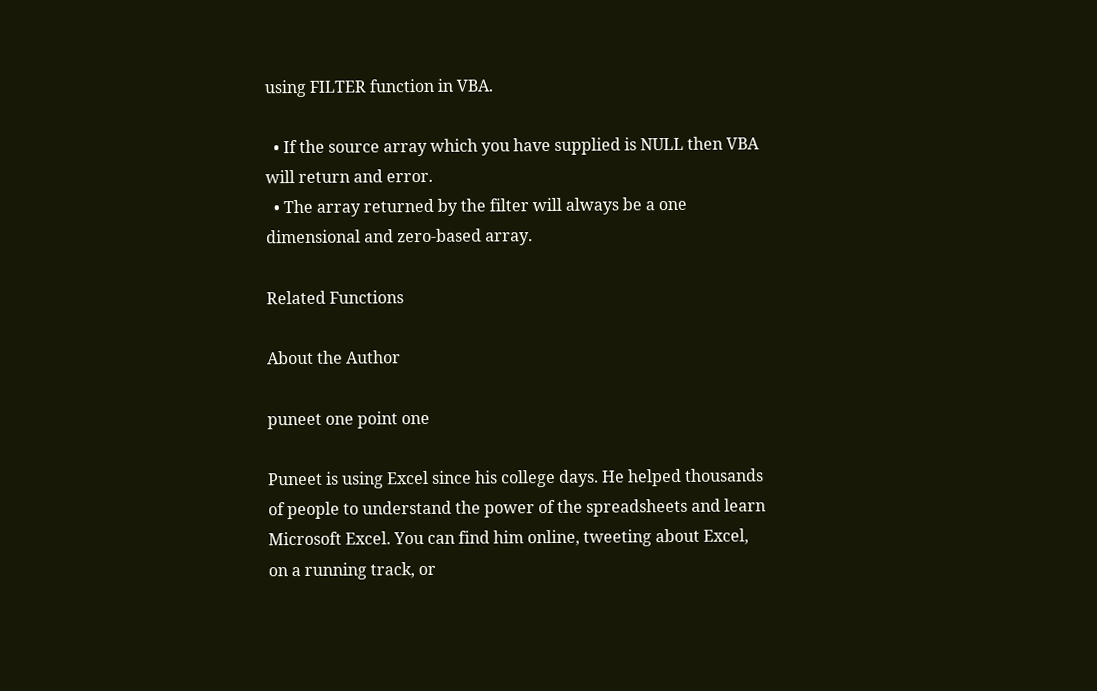using FILTER function in VBA.

  • If the source array which you have supplied is NULL then VBA will return and error.
  • The array returned by the filter will always be a one dimensional and zero-based array.

Related Functions

About the Author

puneet one point one

Puneet is using Excel since his college days. He helped thousands of people to understand the power of the spreadsheets and learn Microsoft Excel. You can find him online, tweeting about Excel, on a running track, or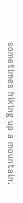sometimes hiking up a mountain.